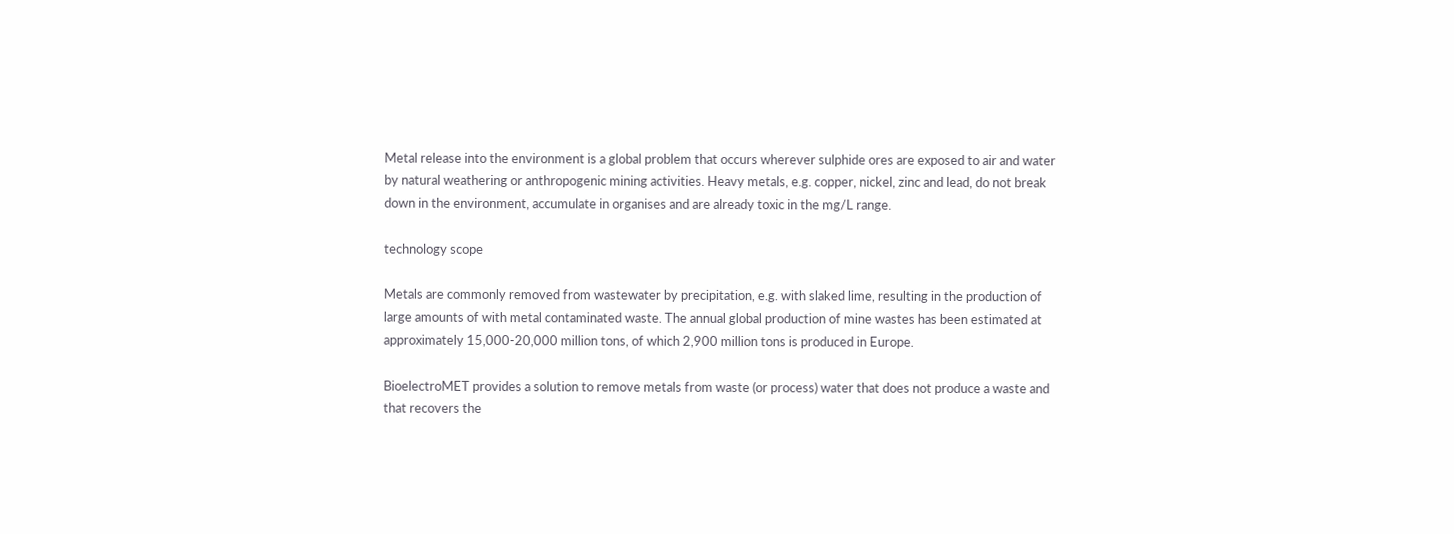Metal release into the environment is a global problem that occurs wherever sulphide ores are exposed to air and water by natural weathering or anthropogenic mining activities. Heavy metals, e.g. copper, nickel, zinc and lead, do not break down in the environment, accumulate in organises and are already toxic in the mg/L range.

technology scope

Metals are commonly removed from wastewater by precipitation, e.g. with slaked lime, resulting in the production of large amounts of with metal contaminated waste. The annual global production of mine wastes has been estimated at approximately 15,000-20,000 million tons, of which 2,900 million tons is produced in Europe.

BioelectroMET provides a solution to remove metals from waste (or process) water that does not produce a waste and that recovers the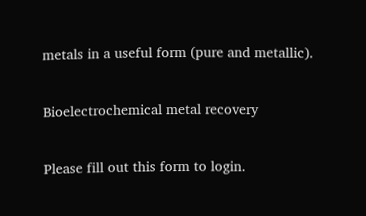metals in a useful form (pure and metallic).

Bioelectrochemical metal recovery

Please fill out this form to login.